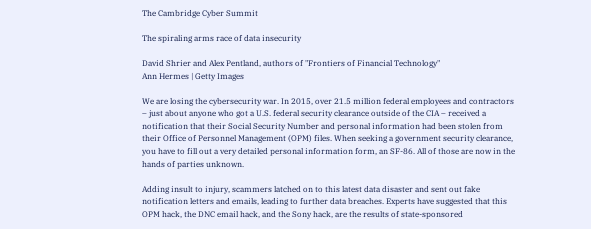The Cambridge Cyber Summit

The spiraling arms race of data insecurity

David Shrier and Alex Pentland, authors of "Frontiers of Financial Technology"
Ann Hermes | Getty Images

We are losing the cybersecurity war. In 2015, over 21.5 million federal employees and contractors – just about anyone who got a U.S. federal security clearance outside of the CIA – received a notification that their Social Security Number and personal information had been stolen from their Office of Personnel Management (OPM) files. When seeking a government security clearance, you have to fill out a very detailed personal information form, an SF-86. All of those are now in the hands of parties unknown.

Adding insult to injury, scammers latched on to this latest data disaster and sent out fake notification letters and emails, leading to further data breaches. Experts have suggested that this OPM hack, the DNC email hack, and the Sony hack, are the results of state-sponsored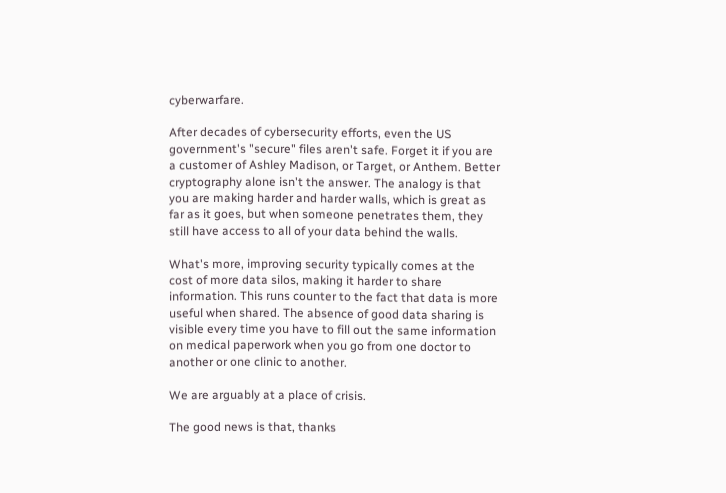cyberwarfare.

After decades of cybersecurity efforts, even the US government's "secure" files aren't safe. Forget it if you are a customer of Ashley Madison, or Target, or Anthem. Better cryptography alone isn't the answer. The analogy is that you are making harder and harder walls, which is great as far as it goes, but when someone penetrates them, they still have access to all of your data behind the walls.

What's more, improving security typically comes at the cost of more data silos, making it harder to share information. This runs counter to the fact that data is more useful when shared. The absence of good data sharing is visible every time you have to fill out the same information on medical paperwork when you go from one doctor to another or one clinic to another.

We are arguably at a place of crisis.

The good news is that, thanks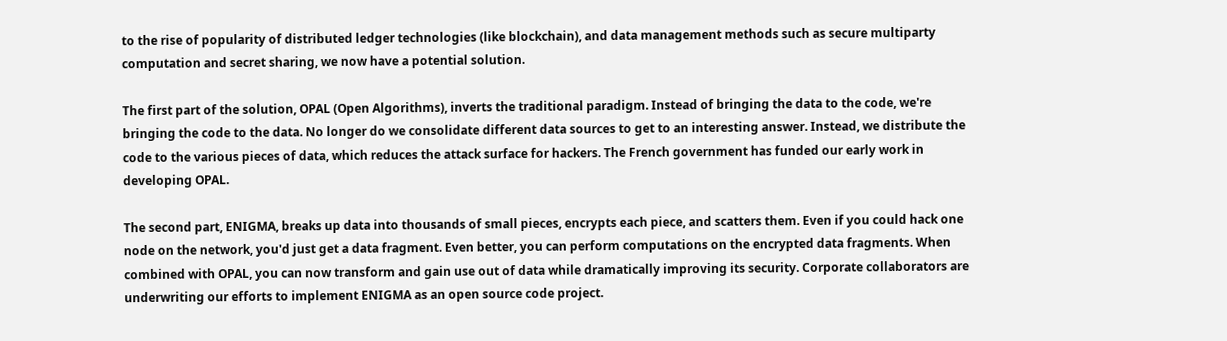to the rise of popularity of distributed ledger technologies (like blockchain), and data management methods such as secure multiparty computation and secret sharing, we now have a potential solution.

The first part of the solution, OPAL (Open Algorithms), inverts the traditional paradigm. Instead of bringing the data to the code, we're bringing the code to the data. No longer do we consolidate different data sources to get to an interesting answer. Instead, we distribute the code to the various pieces of data, which reduces the attack surface for hackers. The French government has funded our early work in developing OPAL.

The second part, ENIGMA, breaks up data into thousands of small pieces, encrypts each piece, and scatters them. Even if you could hack one node on the network, you'd just get a data fragment. Even better, you can perform computations on the encrypted data fragments. When combined with OPAL, you can now transform and gain use out of data while dramatically improving its security. Corporate collaborators are underwriting our efforts to implement ENIGMA as an open source code project.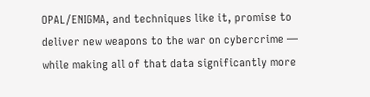OPAL/ENIGMA, and techniques like it, promise to deliver new weapons to the war on cybercrime — while making all of that data significantly more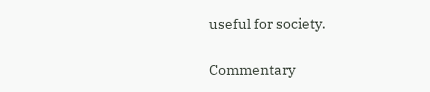useful for society.

Commentary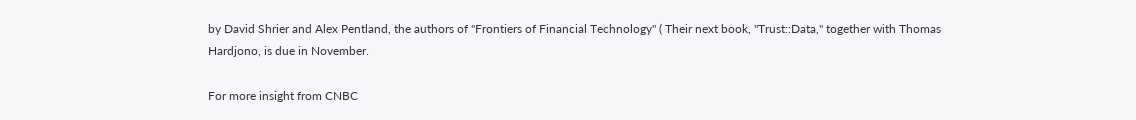by David Shrier and Alex Pentland, the authors of "Frontiers of Financial Technology" ( Their next book, "Trust::Data," together with Thomas Hardjono, is due in November.

For more insight from CNBC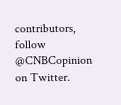contributors, follow @CNBCopinion on Twitter.